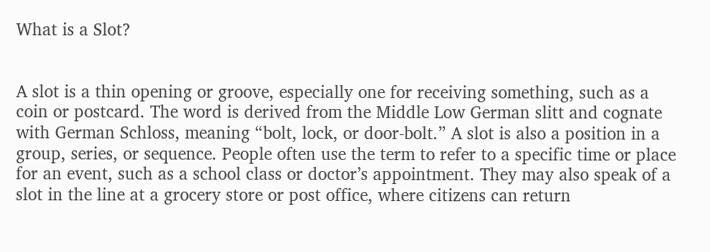What is a Slot?


A slot is a thin opening or groove, especially one for receiving something, such as a coin or postcard. The word is derived from the Middle Low German slitt and cognate with German Schloss, meaning “bolt, lock, or door-bolt.” A slot is also a position in a group, series, or sequence. People often use the term to refer to a specific time or place for an event, such as a school class or doctor’s appointment. They may also speak of a slot in the line at a grocery store or post office, where citizens can return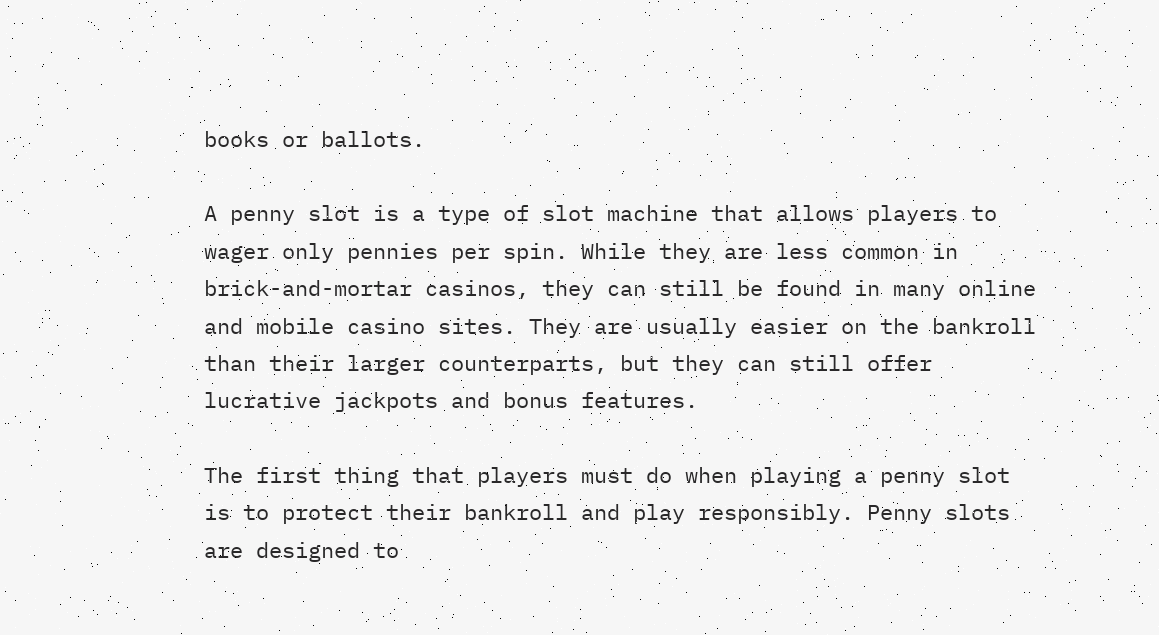books or ballots.

A penny slot is a type of slot machine that allows players to wager only pennies per spin. While they are less common in brick-and-mortar casinos, they can still be found in many online and mobile casino sites. They are usually easier on the bankroll than their larger counterparts, but they can still offer lucrative jackpots and bonus features.

The first thing that players must do when playing a penny slot is to protect their bankroll and play responsibly. Penny slots are designed to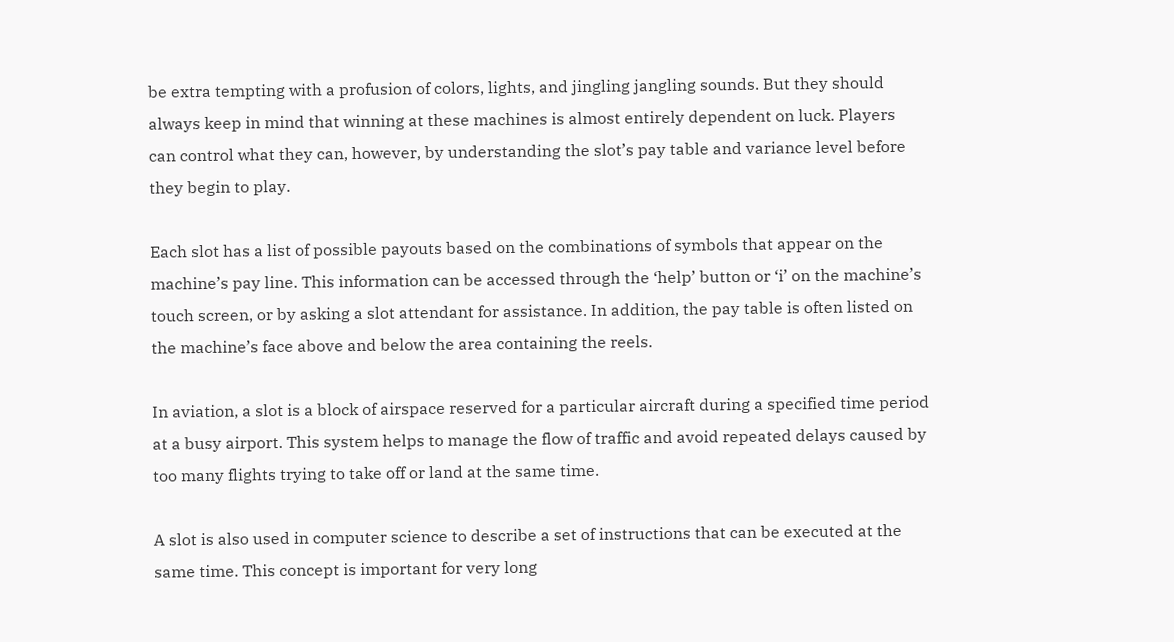be extra tempting with a profusion of colors, lights, and jingling jangling sounds. But they should always keep in mind that winning at these machines is almost entirely dependent on luck. Players can control what they can, however, by understanding the slot’s pay table and variance level before they begin to play.

Each slot has a list of possible payouts based on the combinations of symbols that appear on the machine’s pay line. This information can be accessed through the ‘help’ button or ‘i’ on the machine’s touch screen, or by asking a slot attendant for assistance. In addition, the pay table is often listed on the machine’s face above and below the area containing the reels.

In aviation, a slot is a block of airspace reserved for a particular aircraft during a specified time period at a busy airport. This system helps to manage the flow of traffic and avoid repeated delays caused by too many flights trying to take off or land at the same time.

A slot is also used in computer science to describe a set of instructions that can be executed at the same time. This concept is important for very long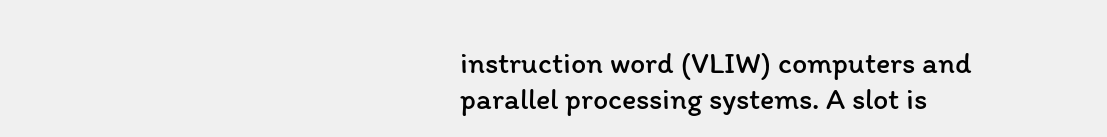instruction word (VLIW) computers and parallel processing systems. A slot is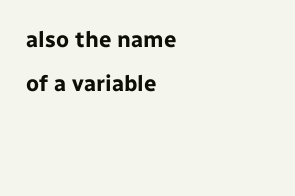also the name of a variable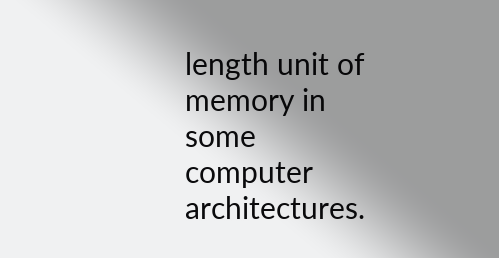length unit of memory in some computer architectures.